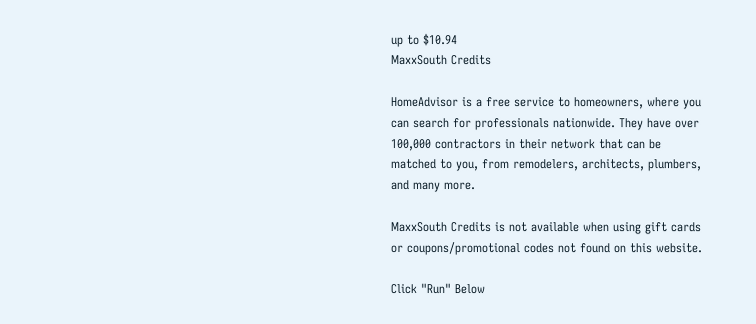up to $10.94
MaxxSouth Credits

HomeAdvisor is a free service to homeowners, where you can search for professionals nationwide. They have over 100,000 contractors in their network that can be matched to you, from remodelers, architects, plumbers, and many more.

MaxxSouth Credits is not available when using gift cards or coupons/promotional codes not found on this website.

Click "Run" Below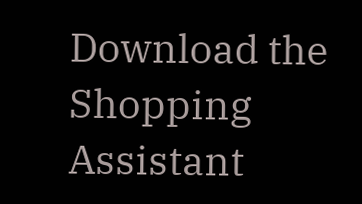Download the Shopping Assistant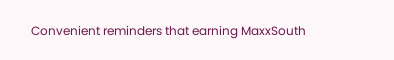Convenient reminders that earning MaxxSouth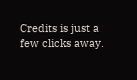Credits is just a few clicks away.